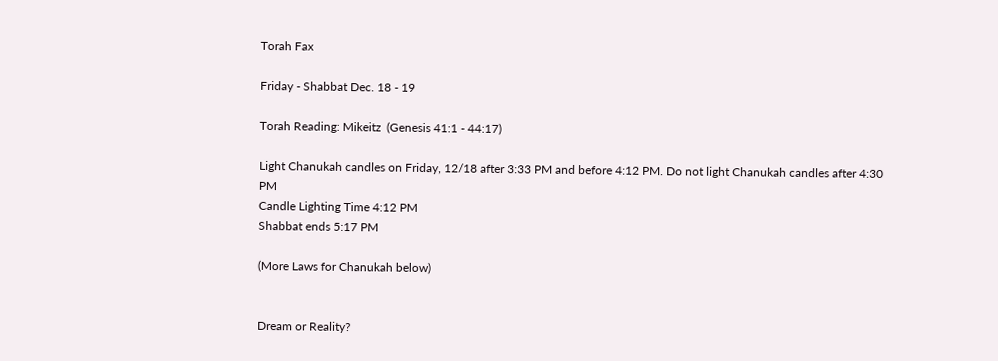Torah Fax

Friday - Shabbat Dec. 18 - 19

Torah Reading: Mikeitz  (Genesis 41:1 - 44:17)

Light Chanukah candles on Friday, 12/18 after 3:33 PM and before 4:12 PM. Do not light Chanukah candles after 4:30 PM
Candle Lighting Time 4:12 PM
Shabbat ends 5:17 PM

(More Laws for Chanukah below)


Dream or Reality?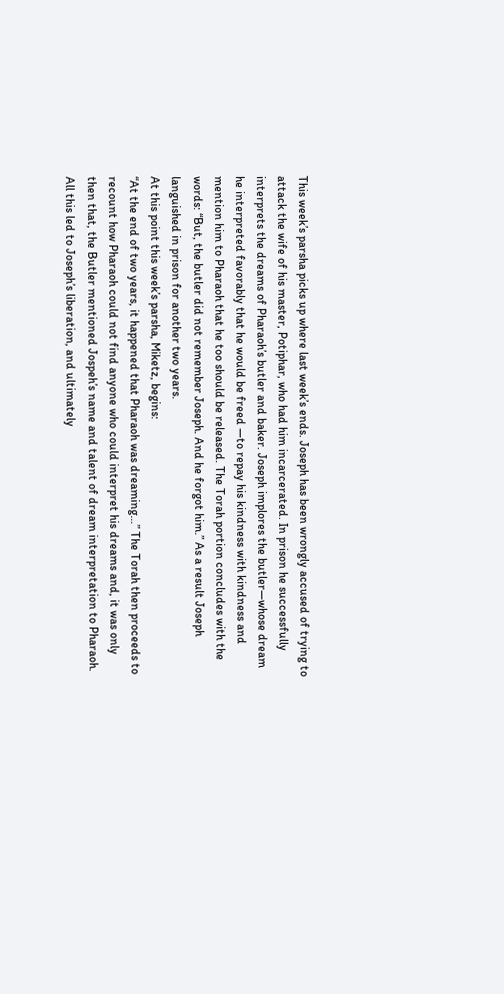This week’s parsha picks up where last week’s ends. Joseph has been wrongly accused of trying to attack the wife of his master, Potiphar, who had him incarcerated. In prison he successfully interprets the dreams of Pharaoh’s butler and baker. Joseph implores the butler—whose dream he interpreted favorably that he would be freed —to repay his kindness with kindness and mention him to Pharaoh that he too should be released. The Torah portion concludes with the words: “But, the butler did not remember Joseph. And he forgot him.” As a result Joseph languished in prison for another two years.
At this point this week’s parsha, Miketz, begins:
“At the end of two years, it happened that Pharaoh was dreaming…” The Torah then proceeds to recount how Pharaoh could not find anyone who could interpret his dreams and, it was only then that, the Butler mentioned Jospeh’s name and talent of dream interpretation to Pharaoh.
All this led to Joseph’s liberation, and ultimately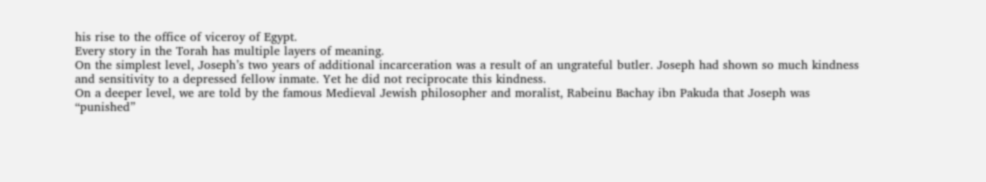his rise to the office of viceroy of Egypt.
Every story in the Torah has multiple layers of meaning.
On the simplest level, Joseph’s two years of additional incarceration was a result of an ungrateful butler. Joseph had shown so much kindness and sensitivity to a depressed fellow inmate. Yet he did not reciprocate this kindness.
On a deeper level, we are told by the famous Medieval Jewish philosopher and moralist, Rabeinu Bachay ibn Pakuda that Joseph was “punished”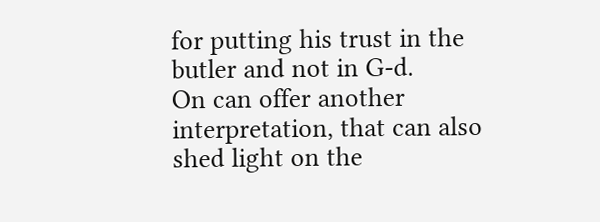for putting his trust in the butler and not in G‑d.
On can offer another interpretation, that can also shed light on the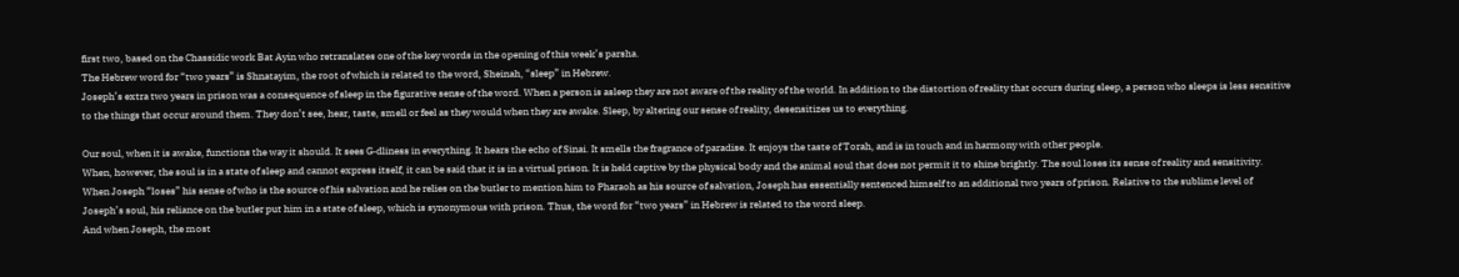first two, based on the Chassidic work Bat Ayin who retranslates one of the key words in the opening of this week’s parsha.
The Hebrew word for “two years” is Shnatayim, the root of which is related to the word, Sheinah, “sleep” in Hebrew.
Joseph’s extra two years in prison was a consequence of sleep in the figurative sense of the word. When a person is asleep they are not aware of the reality of the world. In addition to the distortion of reality that occurs during sleep, a person who sleeps is less sensitive to the things that occur around them. They don’t see, hear, taste, smell or feel as they would when they are awake. Sleep, by altering our sense of reality, desensitizes us to everything.

Our soul, when it is awake, functions the way it should. It sees G‑dliness in everything. It hears the echo of Sinai. It smells the fragrance of paradise. It enjoys the taste of Torah, and is in touch and in harmony with other people.
When, however, the soul is in a state of sleep and cannot express itself, it can be said that it is in a virtual prison. It is held captive by the physical body and the animal soul that does not permit it to shine brightly. The soul loses its sense of reality and sensitivity.
When Joseph “loses” his sense of who is the source of his salvation and he relies on the butler to mention him to Pharaoh as his source of salvation, Joseph has essentially sentenced himself to an additional two years of prison. Relative to the sublime level of Joseph’s soul, his reliance on the butler put him in a state of sleep, which is synonymous with prison. Thus, the word for “two years” in Hebrew is related to the word sleep.
And when Joseph, the most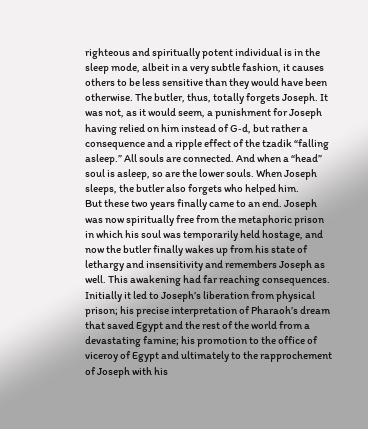righteous and spiritually potent individual is in the sleep mode, albeit in a very subtle fashion, it causes others to be less sensitive than they would have been otherwise. The butler, thus, totally forgets Joseph. It was not, as it would seem, a punishment for Joseph having relied on him instead of G‑d, but rather a consequence and a ripple effect of the tzadik “falling asleep.” All souls are connected. And when a “head” soul is asleep, so are the lower souls. When Joseph sleeps, the butler also forgets who helped him.
But these two years finally came to an end. Joseph was now spiritually free from the metaphoric prison in which his soul was temporarily held hostage, and now the butler finally wakes up from his state of lethargy and insensitivity and remembers Joseph as well. This awakening had far reaching consequences. Initially it led to Joseph’s liberation from physical prison; his precise interpretation of Pharaoh’s dream that saved Egypt and the rest of the world from a devastating famine; his promotion to the office of viceroy of Egypt and ultimately to the rapprochement of Joseph with his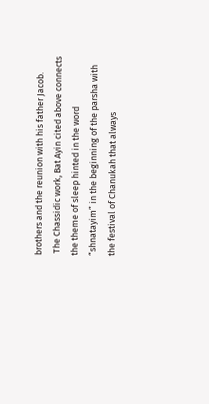brothers and the reunion with his father Jacob.
 The Chassidic work, Bat Ayin cited above connects the theme of sleep hinted in the word “shnatayim” in the beginning of the parsha with the festival of Chanukah that always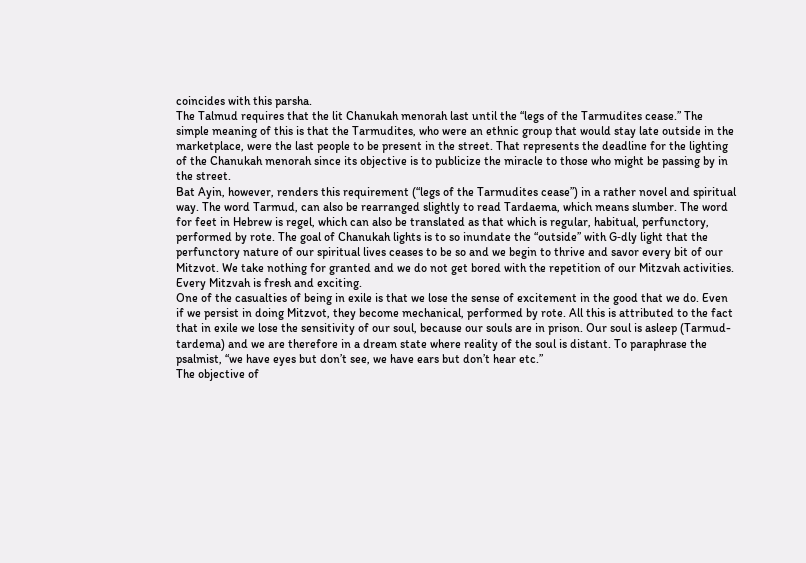coincides with this parsha.
The Talmud requires that the lit Chanukah menorah last until the “legs of the Tarmudites cease.” The simple meaning of this is that the Tarmudites, who were an ethnic group that would stay late outside in the marketplace, were the last people to be present in the street. That represents the deadline for the lighting of the Chanukah menorah since its objective is to publicize the miracle to those who might be passing by in the street.
Bat Ayin, however, renders this requirement (“legs of the Tarmudites cease”) in a rather novel and spiritual way. The word Tarmud, can also be rearranged slightly to read Tardaema, which means slumber. The word for feet in Hebrew is regel, which can also be translated as that which is regular, habitual, perfunctory, performed by rote. The goal of Chanukah lights is to so inundate the “outside” with G‑dly light that the perfunctory nature of our spiritual lives ceases to be so and we begin to thrive and savor every bit of our Mitzvot. We take nothing for granted and we do not get bored with the repetition of our Mitzvah activities. Every Mitzvah is fresh and exciting.
One of the casualties of being in exile is that we lose the sense of excitement in the good that we do. Even if we persist in doing Mitzvot, they become mechanical, performed by rote. All this is attributed to the fact that in exile we lose the sensitivity of our soul, because our souls are in prison. Our soul is asleep (Tarmud-tardema) and we are therefore in a dream state where reality of the soul is distant. To paraphrase the psalmist, “we have eyes but don’t see, we have ears but don’t hear etc.”
The objective of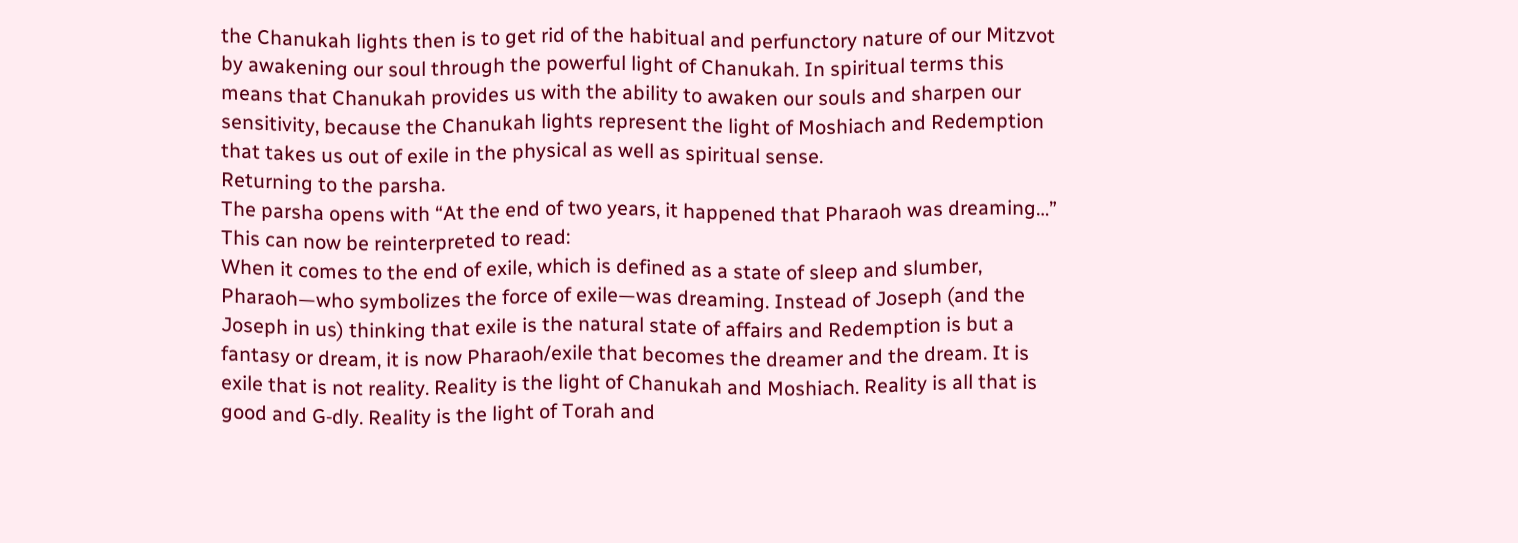the Chanukah lights then is to get rid of the habitual and perfunctory nature of our Mitzvot by awakening our soul through the powerful light of Chanukah. In spiritual terms this means that Chanukah provides us with the ability to awaken our souls and sharpen our sensitivity, because the Chanukah lights represent the light of Moshiach and Redemption that takes us out of exile in the physical as well as spiritual sense.
Returning to the parsha.
The parsha opens with “At the end of two years, it happened that Pharaoh was dreaming…” This can now be reinterpreted to read:
When it comes to the end of exile, which is defined as a state of sleep and slumber, Pharaoh—who symbolizes the force of exile—was dreaming. Instead of Joseph (and the Joseph in us) thinking that exile is the natural state of affairs and Redemption is but a fantasy or dream, it is now Pharaoh/exile that becomes the dreamer and the dream. It is exile that is not reality. Reality is the light of Chanukah and Moshiach. Reality is all that is good and G‑dly. Reality is the light of Torah and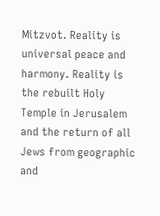Mitzvot. Reality is universal peace and harmony. Reality is the rebuilt Holy Temple in Jerusalem and the return of all Jews from geographic and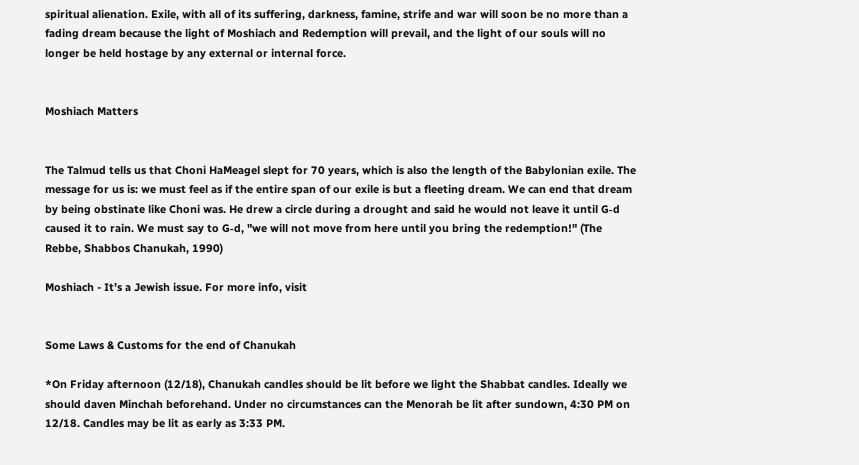spiritual alienation. Exile, with all of its suffering, darkness, famine, strife and war will soon be no more than a fading dream because the light of Moshiach and Redemption will prevail, and the light of our souls will no longer be held hostage by any external or internal force.


Moshiach Matters


The Talmud tells us that Choni HaMeagel slept for 70 years, which is also the length of the Babylonian exile. The message for us is: we must feel as if the entire span of our exile is but a fleeting dream. We can end that dream by being obstinate like Choni was. He drew a circle during a drought and said he would not leave it until G‑d caused it to rain. We must say to G‑d, "we will not move from here until you bring the redemption!" (The Rebbe, Shabbos Chanukah, 1990)

Moshiach - It’s a Jewish issue. For more info, visit


Some Laws & Customs for the end of Chanukah

*On Friday afternoon (12/18), Chanukah candles should be lit before we light the Shabbat candles. Ideally we should daven Minchah beforehand. Under no circumstances can the Menorah be lit after sundown, 4:30 PM on 12/18. Candles may be lit as early as 3:33 PM.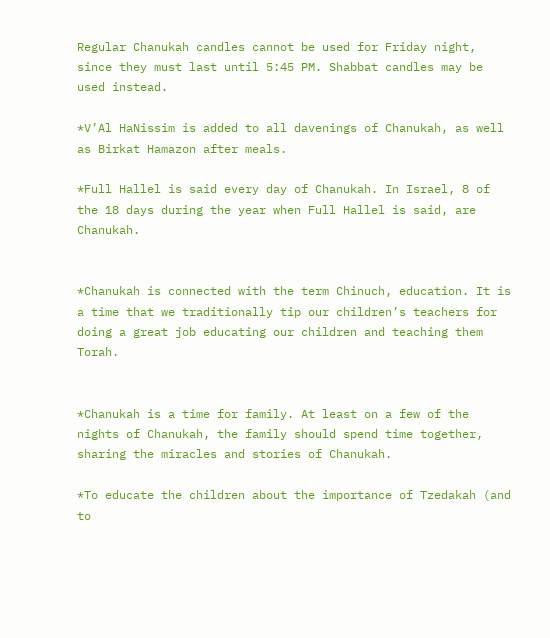Regular Chanukah candles cannot be used for Friday night, since they must last until 5:45 PM. Shabbat candles may be used instead.

*V’Al HaNissim is added to all davenings of Chanukah, as well as Birkat Hamazon after meals.

*Full Hallel is said every day of Chanukah. In Israel, 8 of the 18 days during the year when Full Hallel is said, are Chanukah.


*Chanukah is connected with the term Chinuch, education. It is a time that we traditionally tip our children’s teachers for doing a great job educating our children and teaching them Torah.


*Chanukah is a time for family. At least on a few of the nights of Chanukah, the family should spend time together, sharing the miracles and stories of Chanukah.

*To educate the children about the importance of Tzedakah (and to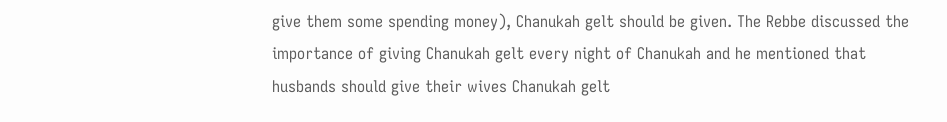give them some spending money), Chanukah gelt should be given. The Rebbe discussed the importance of giving Chanukah gelt every night of Chanukah and he mentioned that husbands should give their wives Chanukah gelt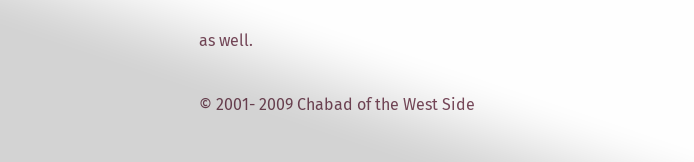as well.

© 2001- 2009 Chabad of the West Side